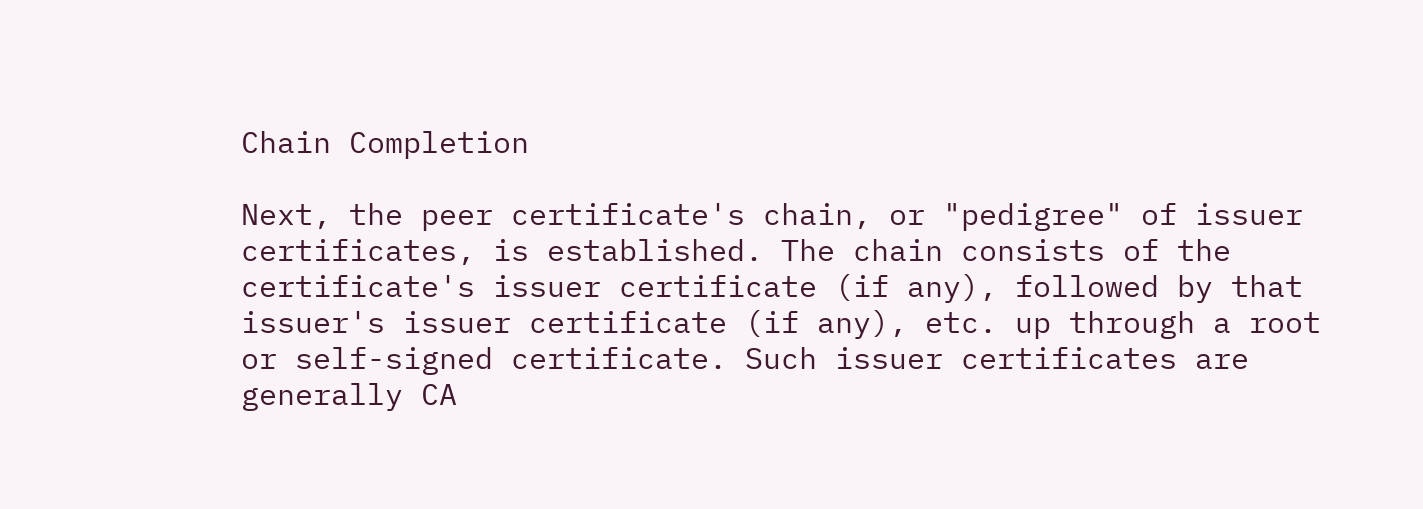Chain Completion

Next, the peer certificate's chain, or "pedigree" of issuer certificates, is established. The chain consists of the certificate's issuer certificate (if any), followed by that issuer's issuer certificate (if any), etc. up through a root or self-signed certificate. Such issuer certificates are generally CA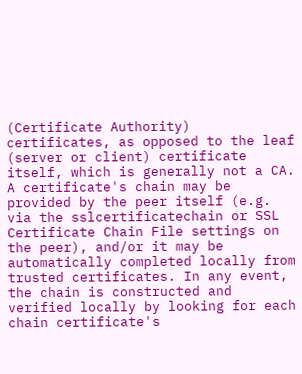(Certificate Authority) certificates, as opposed to the leaf (server or client) certificate itself, which is generally not a CA. A certificate's chain may be provided by the peer itself (e.g. via the sslcertificatechain or SSL Certificate Chain File settings on the peer), and/or it may be automatically completed locally from trusted certificates. In any event, the chain is constructed and verified locally by looking for each chain certificate's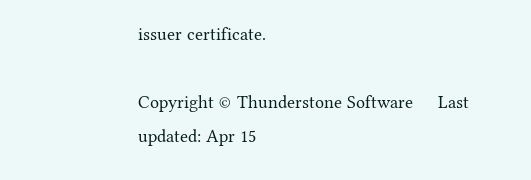issuer certificate.

Copyright © Thunderstone Software     Last updated: Apr 15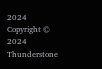2024
Copyright © 2024 Thunderstone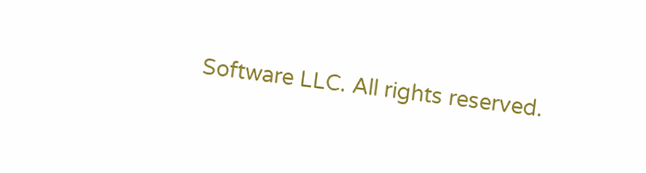Software LLC. All rights reserved.